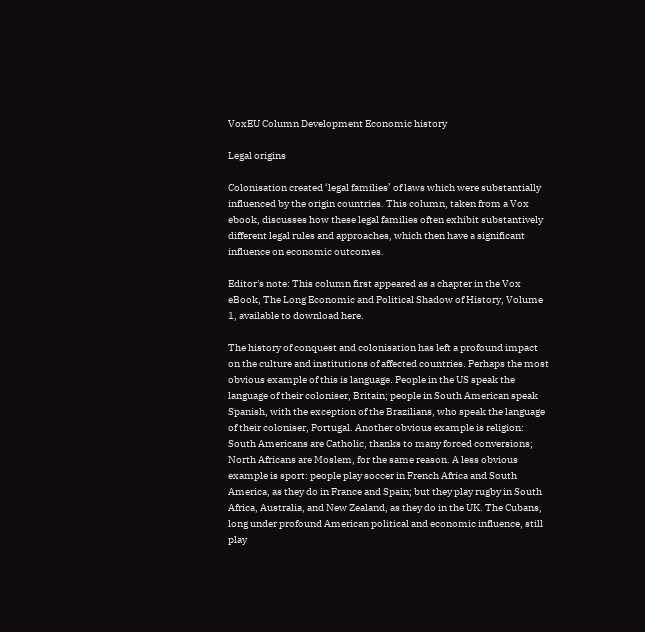VoxEU Column Development Economic history

Legal origins

Colonisation created ‘legal families’ of laws which were substantially influenced by the origin countries. This column, taken from a Vox ebook, discusses how these legal families often exhibit substantively different legal rules and approaches, which then have a significant influence on economic outcomes.

Editor's note: This column first appeared as a chapter in the Vox eBook, The Long Economic and Political Shadow of History, Volume 1, available to download here.

The history of conquest and colonisation has left a profound impact on the culture and institutions of affected countries. Perhaps the most obvious example of this is language. People in the US speak the language of their coloniser, Britain; people in South American speak Spanish, with the exception of the Brazilians, who speak the language of their coloniser, Portugal. Another obvious example is religion: South Americans are Catholic, thanks to many forced conversions; North Africans are Moslem, for the same reason. A less obvious example is sport: people play soccer in French Africa and South America, as they do in France and Spain; but they play rugby in South Africa, Australia, and New Zealand, as they do in the UK. The Cubans, long under profound American political and economic influence, still play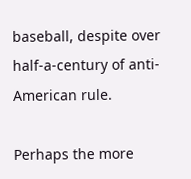baseball, despite over half-a-century of anti-American rule.

Perhaps the more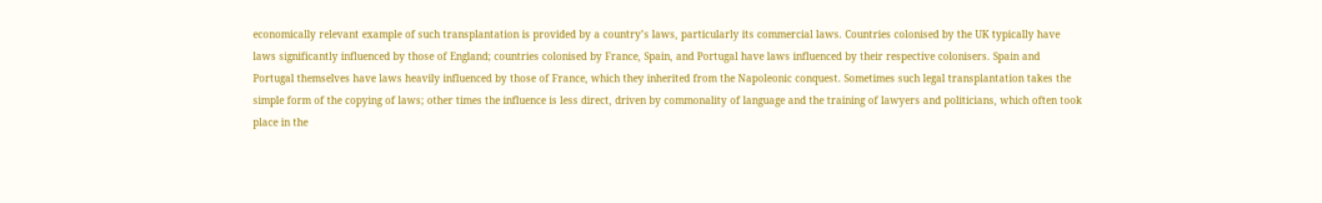economically relevant example of such transplantation is provided by a country’s laws, particularly its commercial laws. Countries colonised by the UK typically have laws significantly influenced by those of England; countries colonised by France, Spain, and Portugal have laws influenced by their respective colonisers. Spain and Portugal themselves have laws heavily influenced by those of France, which they inherited from the Napoleonic conquest. Sometimes such legal transplantation takes the simple form of the copying of laws; other times the influence is less direct, driven by commonality of language and the training of lawyers and politicians, which often took place in the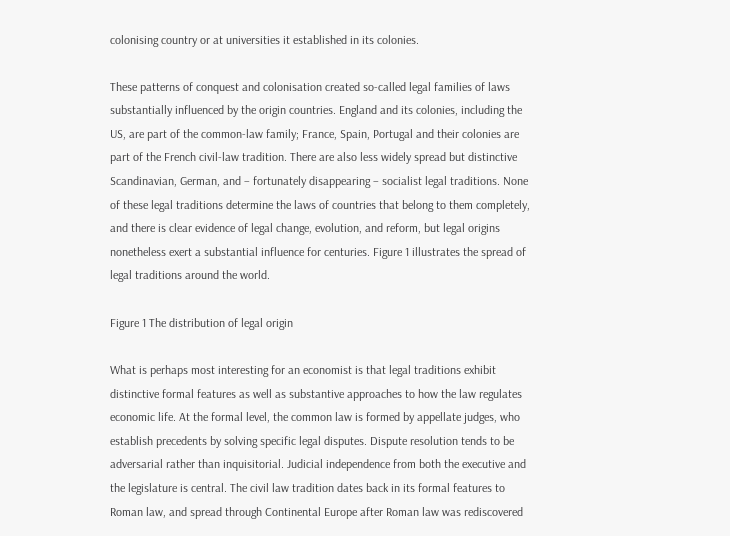colonising country or at universities it established in its colonies.

These patterns of conquest and colonisation created so-called legal families of laws substantially influenced by the origin countries. England and its colonies, including the US, are part of the common-law family; France, Spain, Portugal and their colonies are part of the French civil-law tradition. There are also less widely spread but distinctive Scandinavian, German, and – fortunately disappearing – socialist legal traditions. None of these legal traditions determine the laws of countries that belong to them completely, and there is clear evidence of legal change, evolution, and reform, but legal origins nonetheless exert a substantial influence for centuries. Figure 1 illustrates the spread of legal traditions around the world.

Figure 1 The distribution of legal origin

What is perhaps most interesting for an economist is that legal traditions exhibit distinctive formal features as well as substantive approaches to how the law regulates economic life. At the formal level, the common law is formed by appellate judges, who establish precedents by solving specific legal disputes. Dispute resolution tends to be adversarial rather than inquisitorial. Judicial independence from both the executive and the legislature is central. The civil law tradition dates back in its formal features to Roman law, and spread through Continental Europe after Roman law was rediscovered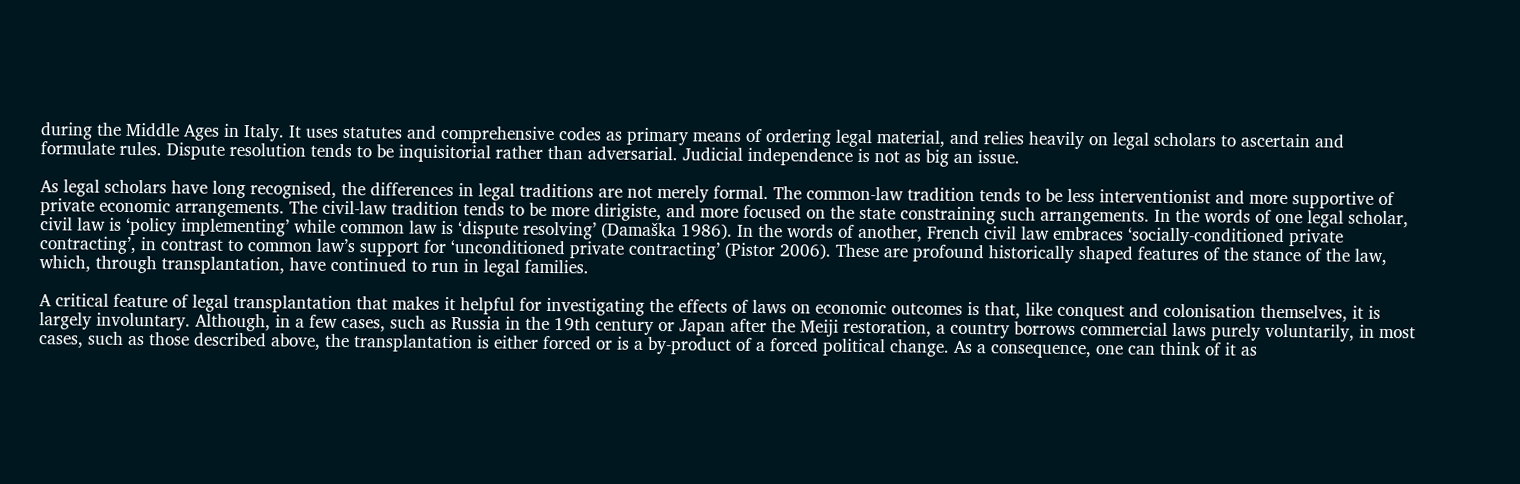during the Middle Ages in Italy. It uses statutes and comprehensive codes as primary means of ordering legal material, and relies heavily on legal scholars to ascertain and formulate rules. Dispute resolution tends to be inquisitorial rather than adversarial. Judicial independence is not as big an issue.

As legal scholars have long recognised, the differences in legal traditions are not merely formal. The common-law tradition tends to be less interventionist and more supportive of private economic arrangements. The civil-law tradition tends to be more dirigiste, and more focused on the state constraining such arrangements. In the words of one legal scholar, civil law is ‘policy implementing’ while common law is ‘dispute resolving’ (Damaška 1986). In the words of another, French civil law embraces ‘socially-conditioned private contracting’, in contrast to common law’s support for ‘unconditioned private contracting’ (Pistor 2006). These are profound historically shaped features of the stance of the law, which, through transplantation, have continued to run in legal families.

A critical feature of legal transplantation that makes it helpful for investigating the effects of laws on economic outcomes is that, like conquest and colonisation themselves, it is largely involuntary. Although, in a few cases, such as Russia in the 19th century or Japan after the Meiji restoration, a country borrows commercial laws purely voluntarily, in most cases, such as those described above, the transplantation is either forced or is a by-product of a forced political change. As a consequence, one can think of it as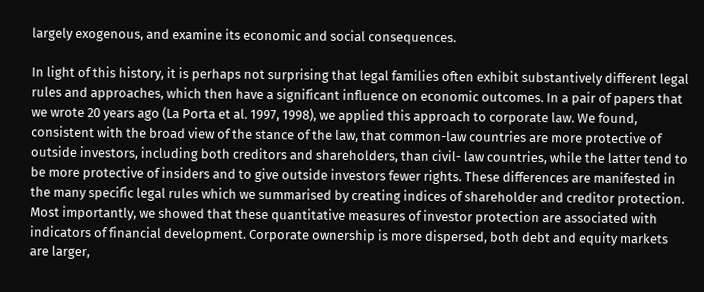largely exogenous, and examine its economic and social consequences.

In light of this history, it is perhaps not surprising that legal families often exhibit substantively different legal rules and approaches, which then have a significant influence on economic outcomes. In a pair of papers that we wrote 20 years ago (La Porta et al. 1997, 1998), we applied this approach to corporate law. We found, consistent with the broad view of the stance of the law, that common-law countries are more protective of outside investors, including both creditors and shareholders, than civil- law countries, while the latter tend to be more protective of insiders and to give outside investors fewer rights. These differences are manifested in the many specific legal rules which we summarised by creating indices of shareholder and creditor protection. Most importantly, we showed that these quantitative measures of investor protection are associated with indicators of financial development. Corporate ownership is more dispersed, both debt and equity markets are larger,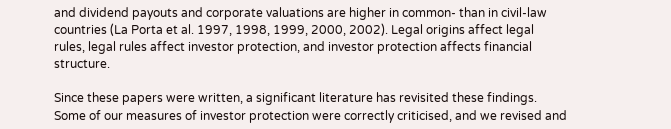and dividend payouts and corporate valuations are higher in common- than in civil-law countries (La Porta et al. 1997, 1998, 1999, 2000, 2002). Legal origins affect legal rules, legal rules affect investor protection, and investor protection affects financial structure.

Since these papers were written, a significant literature has revisited these findings. Some of our measures of investor protection were correctly criticised, and we revised and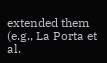extended them (e.g., La Porta et al.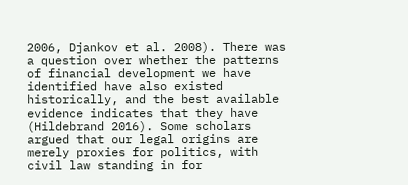2006, Djankov et al. 2008). There was a question over whether the patterns of financial development we have identified have also existed historically, and the best available evidence indicates that they have (Hildebrand 2016). Some scholars argued that our legal origins are merely proxies for politics, with civil law standing in for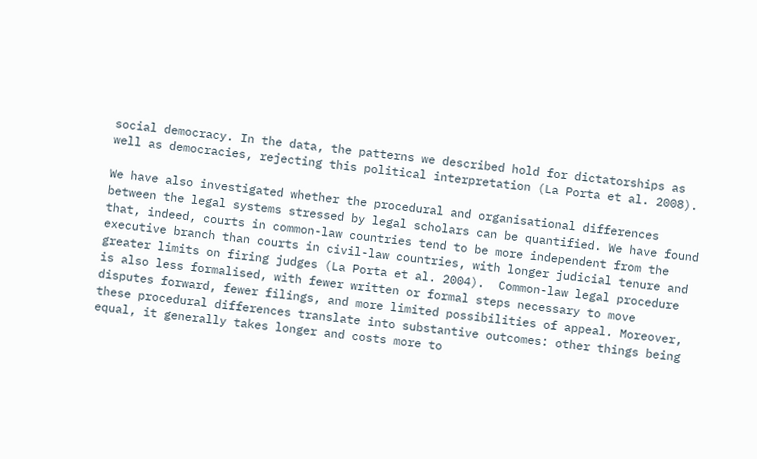social democracy. In the data, the patterns we described hold for dictatorships as well as democracies, rejecting this political interpretation (La Porta et al. 2008).

We have also investigated whether the procedural and organisational differences between the legal systems stressed by legal scholars can be quantified. We have found that, indeed, courts in common-law countries tend to be more independent from the executive branch than courts in civil-law countries, with longer judicial tenure and greater limits on firing judges (La Porta et al. 2004).  Common-law legal procedure   is also less formalised, with fewer written or formal steps necessary to move disputes forward, fewer filings, and more limited possibilities of appeal. Moreover, these procedural differences translate into substantive outcomes: other things being equal, it generally takes longer and costs more to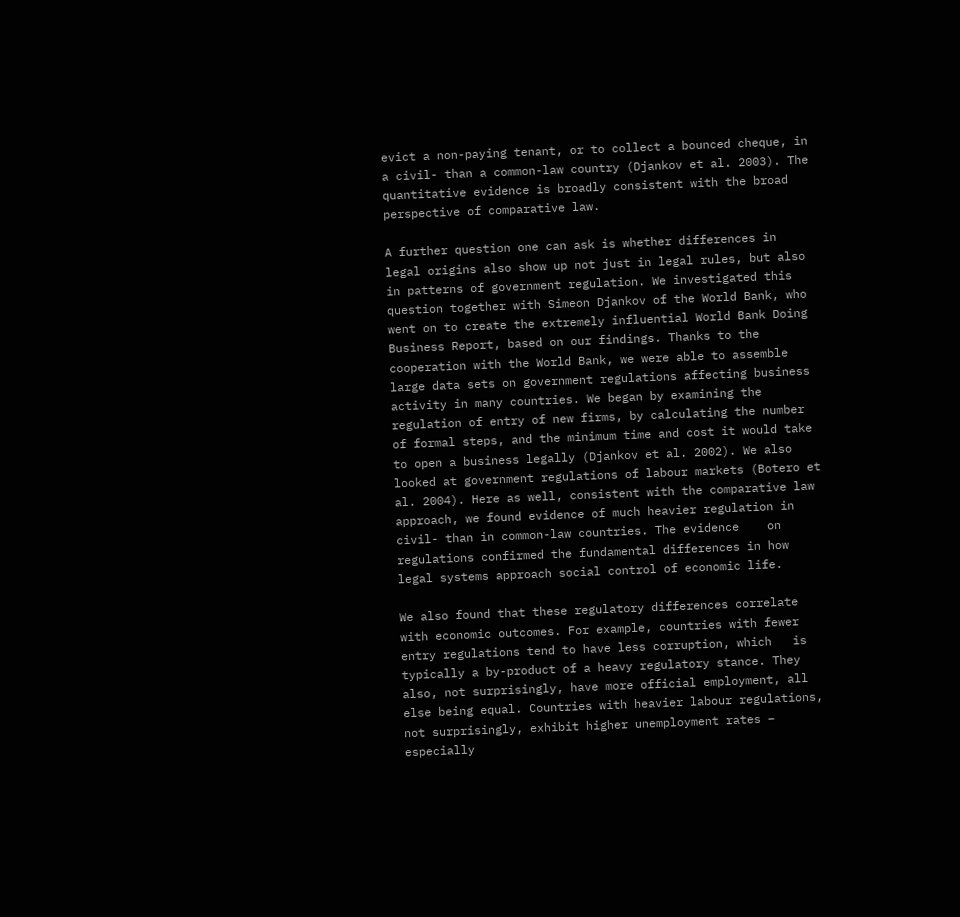evict a non-paying tenant, or to collect a bounced cheque, in a civil- than a common-law country (Djankov et al. 2003). The quantitative evidence is broadly consistent with the broad perspective of comparative law.

A further question one can ask is whether differences in legal origins also show up not just in legal rules, but also in patterns of government regulation. We investigated this question together with Simeon Djankov of the World Bank, who went on to create the extremely influential World Bank Doing Business Report, based on our findings. Thanks to the cooperation with the World Bank, we were able to assemble large data sets on government regulations affecting business activity in many countries. We began by examining the regulation of entry of new firms, by calculating the number of formal steps, and the minimum time and cost it would take to open a business legally (Djankov et al. 2002). We also looked at government regulations of labour markets (Botero et al. 2004). Here as well, consistent with the comparative law approach, we found evidence of much heavier regulation in civil- than in common-law countries. The evidence    on regulations confirmed the fundamental differences in how legal systems approach social control of economic life.

We also found that these regulatory differences correlate with economic outcomes. For example, countries with fewer entry regulations tend to have less corruption, which   is typically a by-product of a heavy regulatory stance. They also, not surprisingly, have more official employment, all else being equal. Countries with heavier labour regulations, not surprisingly, exhibit higher unemployment rates – especially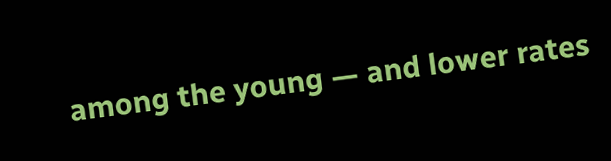among the young — and lower rates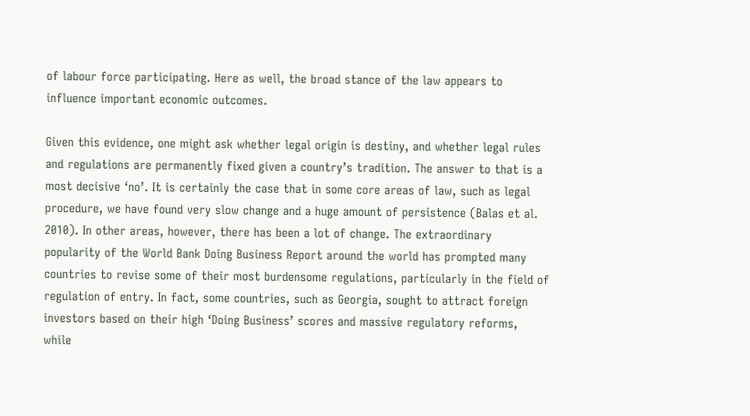of labour force participating. Here as well, the broad stance of the law appears to influence important economic outcomes.

Given this evidence, one might ask whether legal origin is destiny, and whether legal rules and regulations are permanently fixed given a country’s tradition. The answer to that is a most decisive ‘no’. It is certainly the case that in some core areas of law, such as legal procedure, we have found very slow change and a huge amount of persistence (Balas et al. 2010). In other areas, however, there has been a lot of change. The extraordinary popularity of the World Bank Doing Business Report around the world has prompted many countries to revise some of their most burdensome regulations, particularly in the field of regulation of entry. In fact, some countries, such as Georgia, sought to attract foreign investors based on their high ‘Doing Business’ scores and massive regulatory reforms, while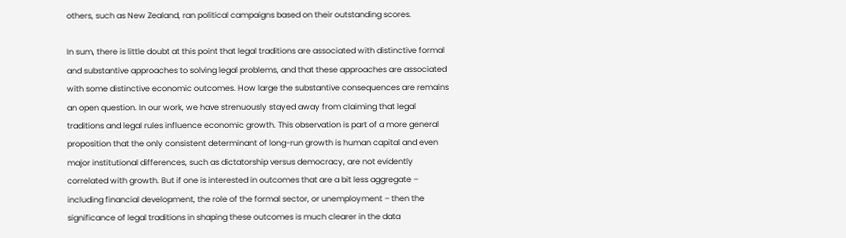others, such as New Zealand, ran political campaigns based on their outstanding scores.

In sum, there is little doubt at this point that legal traditions are associated with distinctive formal and substantive approaches to solving legal problems, and that these approaches are associated with some distinctive economic outcomes. How large the substantive consequences are remains an open question. In our work, we have strenuously stayed away from claiming that legal traditions and legal rules influence economic growth. This observation is part of a more general proposition that the only consistent determinant of long-run growth is human capital and even major institutional differences, such as dictatorship versus democracy, are not evidently correlated with growth. But if one is interested in outcomes that are a bit less aggregate – including financial development, the role of the formal sector, or unemployment – then the significance of legal traditions in shaping these outcomes is much clearer in the data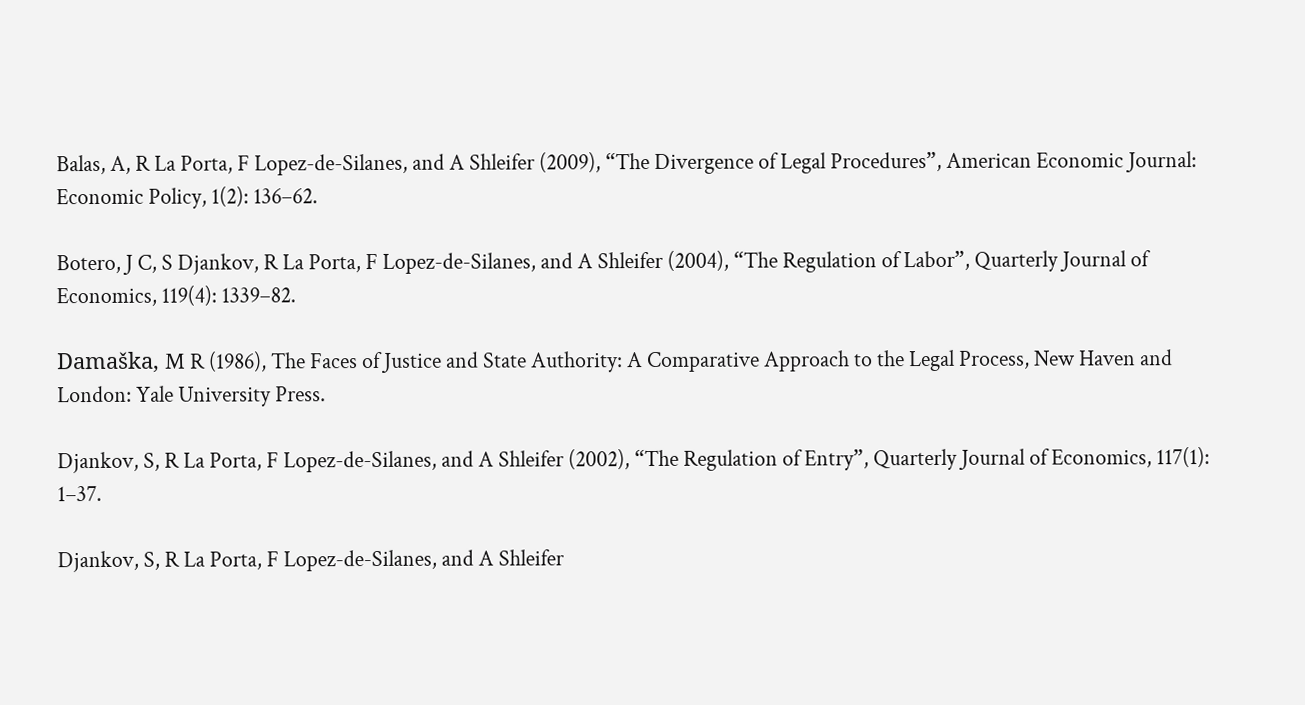Balas, A, R La Porta, F Lopez-de-Silanes, and A Shleifer (2009), “The Divergence of Legal Procedures”, American Economic Journal: Economic Policy, 1(2): 136–62.

Botero, J C, S Djankov, R La Porta, F Lopez-de-Silanes, and A Shleifer (2004), “The Regulation of Labor”, Quarterly Journal of Economics, 119(4): 1339–82.

Damaška, M R (1986), The Faces of Justice and State Authority: A Comparative Approach to the Legal Process, New Haven and London: Yale University Press.

Djankov, S, R La Porta, F Lopez-de-Silanes, and A Shleifer (2002), “The Regulation of Entry”, Quarterly Journal of Economics, 117(1): 1–37.

Djankov, S, R La Porta, F Lopez-de-Silanes, and A Shleifer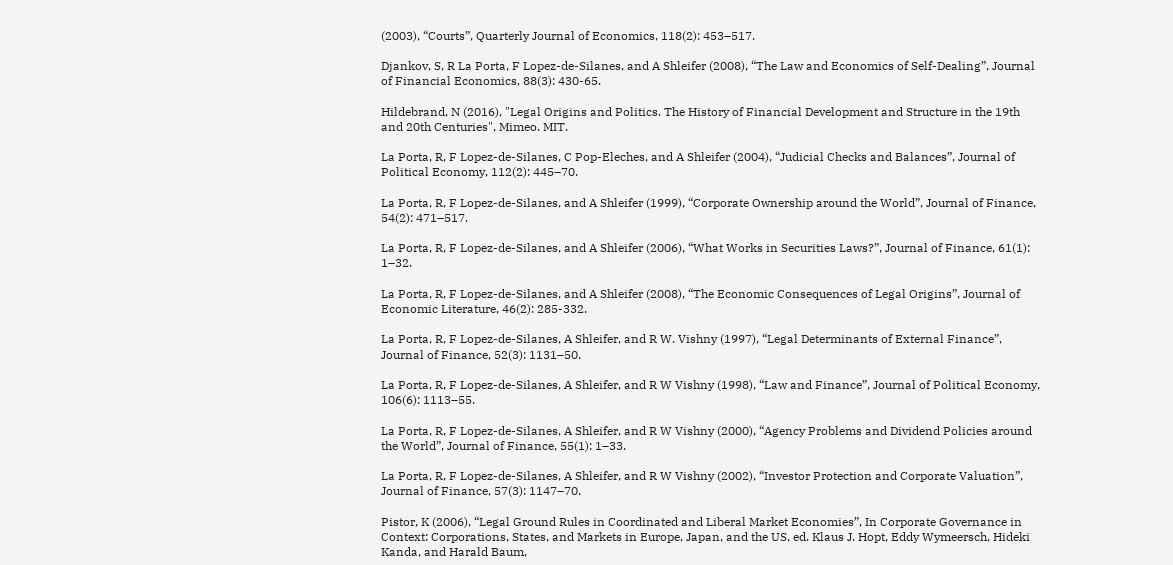(2003), “Courts”, Quarterly Journal of Economics, 118(2): 453–517.

Djankov, S, R La Porta, F Lopez-de-Silanes, and A Shleifer (2008), “The Law and Economics of Self-Dealing”, Journal of Financial Economics, 88(3): 430-65.

Hildebrand, N (2016), "Legal Origins and Politics. The History of Financial Development and Structure in the 19th and 20th Centuries", Mimeo. MIT.

La Porta, R, F Lopez-de-Silanes, C Pop-Eleches, and A Shleifer (2004), “Judicial Checks and Balances”, Journal of Political Economy, 112(2): 445–70.

La Porta, R, F Lopez-de-Silanes, and A Shleifer (1999), “Corporate Ownership around the World”, Journal of Finance, 54(2): 471–517.

La Porta, R, F Lopez-de-Silanes, and A Shleifer (2006), “What Works in Securities Laws?”, Journal of Finance, 61(1): 1–32.

La Porta, R, F Lopez-de-Silanes, and A Shleifer (2008), “The Economic Consequences of Legal Origins”, Journal of Economic Literature, 46(2): 285-332.

La Porta, R, F Lopez-de-Silanes, A Shleifer, and R W. Vishny (1997), “Legal Determinants of External Finance”, Journal of Finance, 52(3): 1131–50.

La Porta, R, F Lopez-de-Silanes, A Shleifer, and R W Vishny (1998), “Law and Finance”, Journal of Political Economy, 106(6): 1113–55.

La Porta, R, F Lopez-de-Silanes, A Shleifer, and R W Vishny (2000), “Agency Problems and Dividend Policies around the World”, Journal of Finance, 55(1): 1–33.

La Porta, R, F Lopez-de-Silanes, A Shleifer, and R W Vishny (2002), “Investor Protection and Corporate Valuation”, Journal of Finance, 57(3): 1147–70.

Pistor, K (2006), “Legal Ground Rules in Coordinated and Liberal Market Economies”, In Corporate Governance in Context: Corporations, States, and Markets in Europe, Japan, and the US, ed. Klaus J. Hopt, Eddy Wymeersch, Hideki Kanda, and Harald Baum,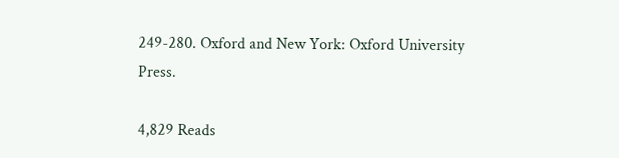249-280. Oxford and New York: Oxford University Press.

4,829 Reads